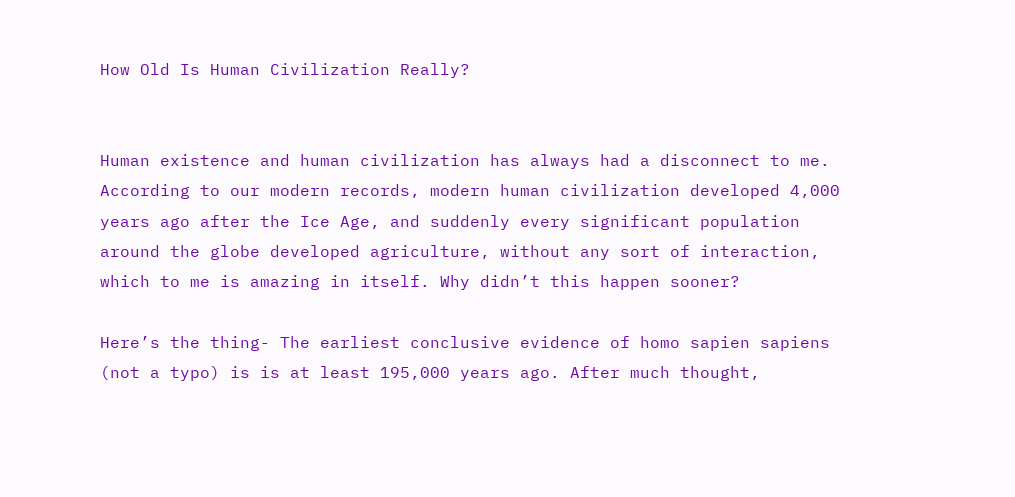How Old Is Human Civilization Really?


Human existence and human civilization has always had a disconnect to me. According to our modern records, modern human civilization developed 4,000 years ago after the Ice Age, and suddenly every significant population around the globe developed agriculture, without any sort of interaction, which to me is amazing in itself. Why didn’t this happen sooner?

Here’s the thing- The earliest conclusive evidence of homo sapien sapiens (not a typo) is is at least 195,000 years ago. After much thought,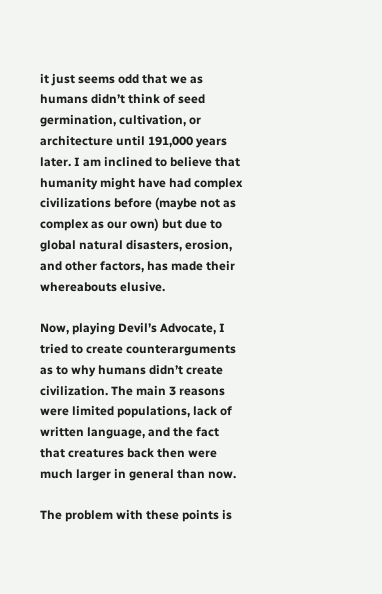it just seems odd that we as humans didn’t think of seed germination, cultivation, or architecture until 191,000 years later. I am inclined to believe that humanity might have had complex civilizations before (maybe not as complex as our own) but due to global natural disasters, erosion, and other factors, has made their whereabouts elusive.

Now, playing Devil’s Advocate, I tried to create counterarguments as to why humans didn’t create civilization. The main 3 reasons were limited populations, lack of written language, and the fact that creatures back then were much larger in general than now.

The problem with these points is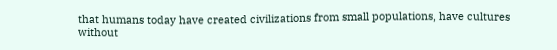that humans today have created civilizations from small populations, have cultures without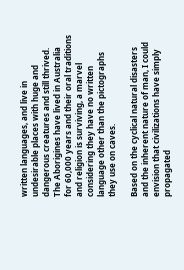written languages, and live in undesirable places with huge and dangerous creatures and still thrived. The Aborigines have lived in Australia for 60,000 years and their oral traditions and religion is surviving, a marvel considering they have no written language other than the pictographs they use on caves.

Based on the cyclical natural disasters and the inherent nature of man, I could envision that civilizations have simply propagated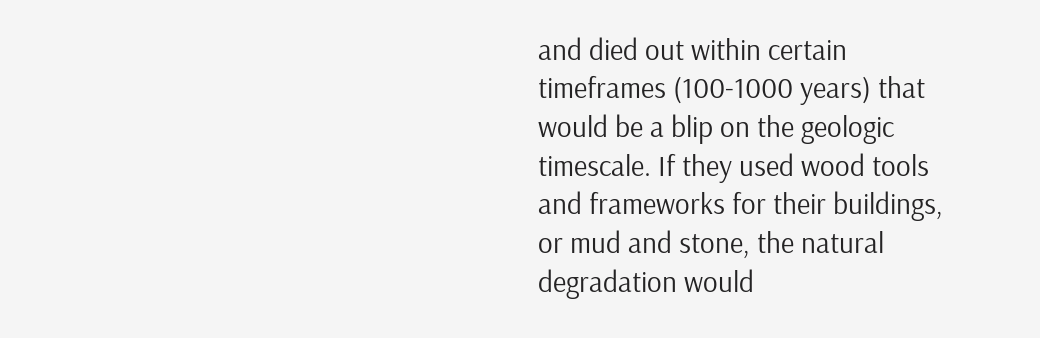and died out within certain timeframes (100-1000 years) that would be a blip on the geologic timescale. If they used wood tools and frameworks for their buildings, or mud and stone, the natural degradation would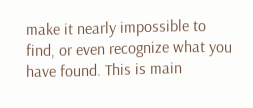make it nearly impossible to find, or even recognize what you have found. This is main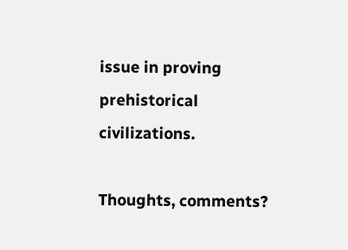issue in proving prehistorical civilizations.

Thoughts, comments?